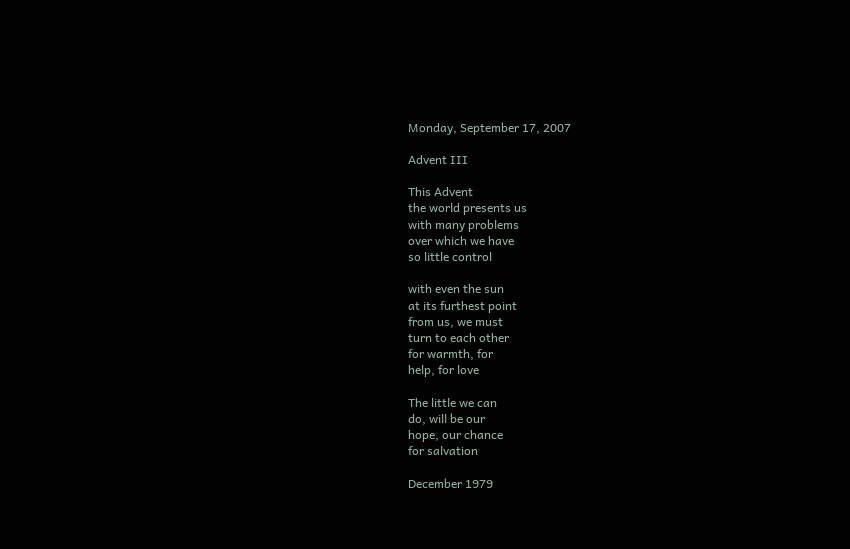Monday, September 17, 2007

Advent III

This Advent
the world presents us
with many problems
over which we have
so little control

with even the sun
at its furthest point
from us, we must
turn to each other
for warmth, for
help, for love

The little we can
do, will be our
hope, our chance
for salvation

December 1979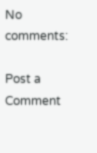No comments:

Post a Comment